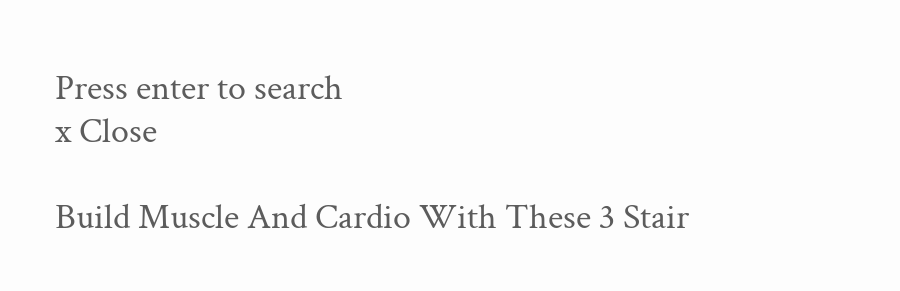Press enter to search
x Close

Build Muscle And Cardio With These 3 Stair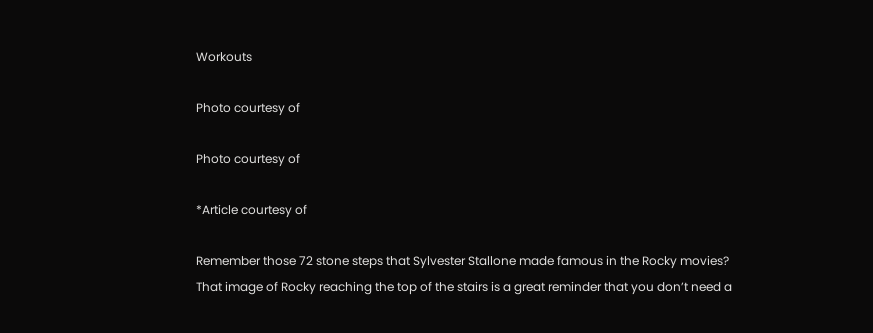Workouts

Photo courtesy of

Photo courtesy of

*Article courtesy of

Remember those 72 stone steps that Sylvester Stallone made famous in the Rocky movies? That image of Rocky reaching the top of the stairs is a great reminder that you don’t need a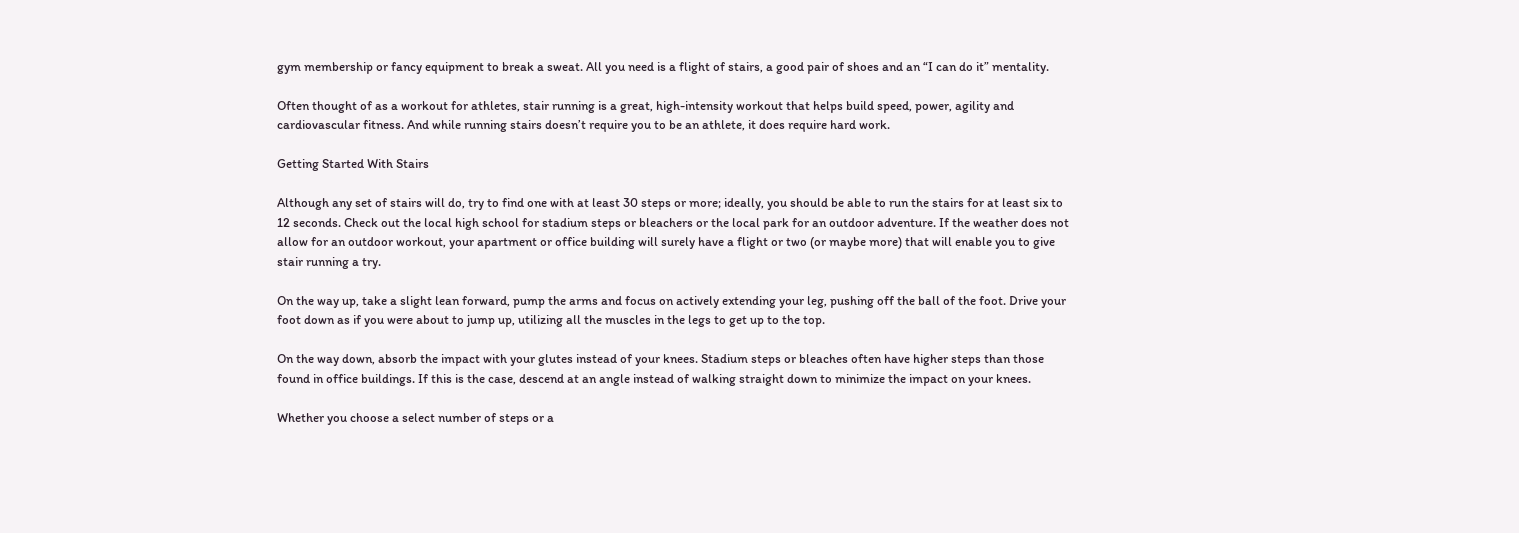gym membership or fancy equipment to break a sweat. All you need is a flight of stairs, a good pair of shoes and an “I can do it” mentality.

Often thought of as a workout for athletes, stair running is a great, high-intensity workout that helps build speed, power, agility and cardiovascular fitness. And while running stairs doesn’t require you to be an athlete, it does require hard work.

Getting Started With Stairs

Although any set of stairs will do, try to find one with at least 30 steps or more; ideally, you should be able to run the stairs for at least six to 12 seconds. Check out the local high school for stadium steps or bleachers or the local park for an outdoor adventure. If the weather does not allow for an outdoor workout, your apartment or office building will surely have a flight or two (or maybe more) that will enable you to give stair running a try.

On the way up, take a slight lean forward, pump the arms and focus on actively extending your leg, pushing off the ball of the foot. Drive your foot down as if you were about to jump up, utilizing all the muscles in the legs to get up to the top.

On the way down, absorb the impact with your glutes instead of your knees. Stadium steps or bleaches often have higher steps than those found in office buildings. If this is the case, descend at an angle instead of walking straight down to minimize the impact on your knees.

Whether you choose a select number of steps or a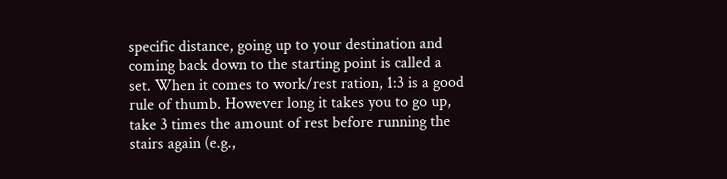specific distance, going up to your destination and coming back down to the starting point is called a set. When it comes to work/rest ration, 1:3 is a good rule of thumb. However long it takes you to go up, take 3 times the amount of rest before running the stairs again (e.g.,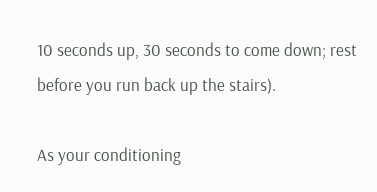10 seconds up, 30 seconds to come down; rest before you run back up the stairs).

As your conditioning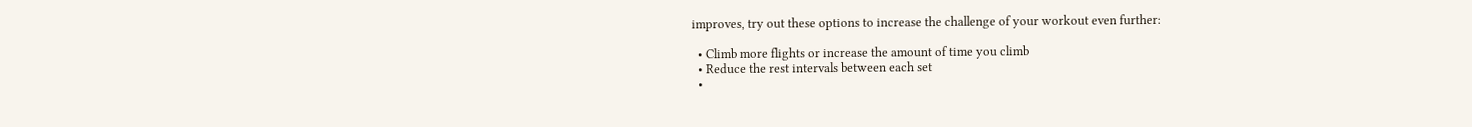improves, try out these options to increase the challenge of your workout even further:

  • Climb more flights or increase the amount of time you climb
  • Reduce the rest intervals between each set
  •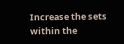Increase the sets within the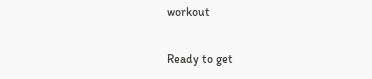workout

Ready to get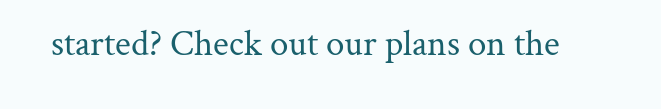started? Check out our plans on the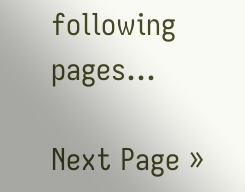following pages…

Next Page »